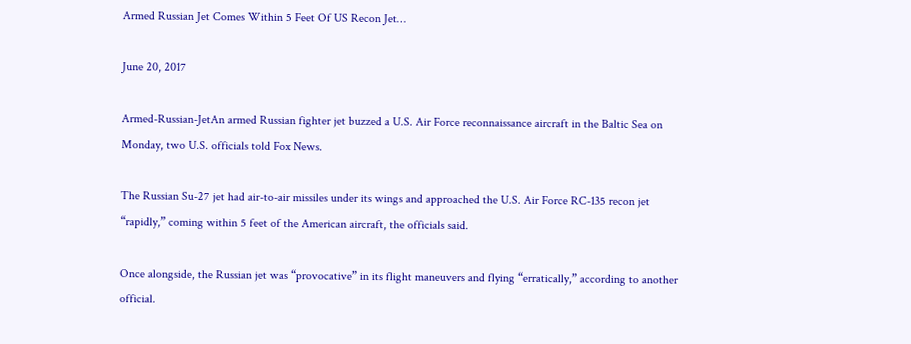Armed Russian Jet Comes Within 5 Feet Of US Recon Jet…

June 20, 2017

Armed-Russian-JetAn armed Russian fighter jet buzzed a U.S. Air Force reconnaissance aircraft in the Baltic Sea on Monday, two U.S. officials told Fox News.

The Russian Su-27 jet had air-to-air missiles under its wings and approached the U.S. Air Force RC-135 recon jet “rapidly,” coming within 5 feet of the American aircraft, the officials said.

Once alongside, the Russian jet was “provocative” in its flight maneuvers and flying “erratically,” according to another official.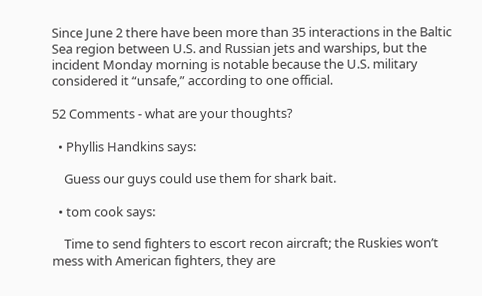Since June 2 there have been more than 35 interactions in the Baltic Sea region between U.S. and Russian jets and warships, but the incident Monday morning is notable because the U.S. military considered it “unsafe,” according to one official.

52 Comments - what are your thoughts?

  • Phyllis Handkins says:

    Guess our guys could use them for shark bait.

  • tom cook says:

    Time to send fighters to escort recon aircraft; the Ruskies won’t mess with American fighters, they are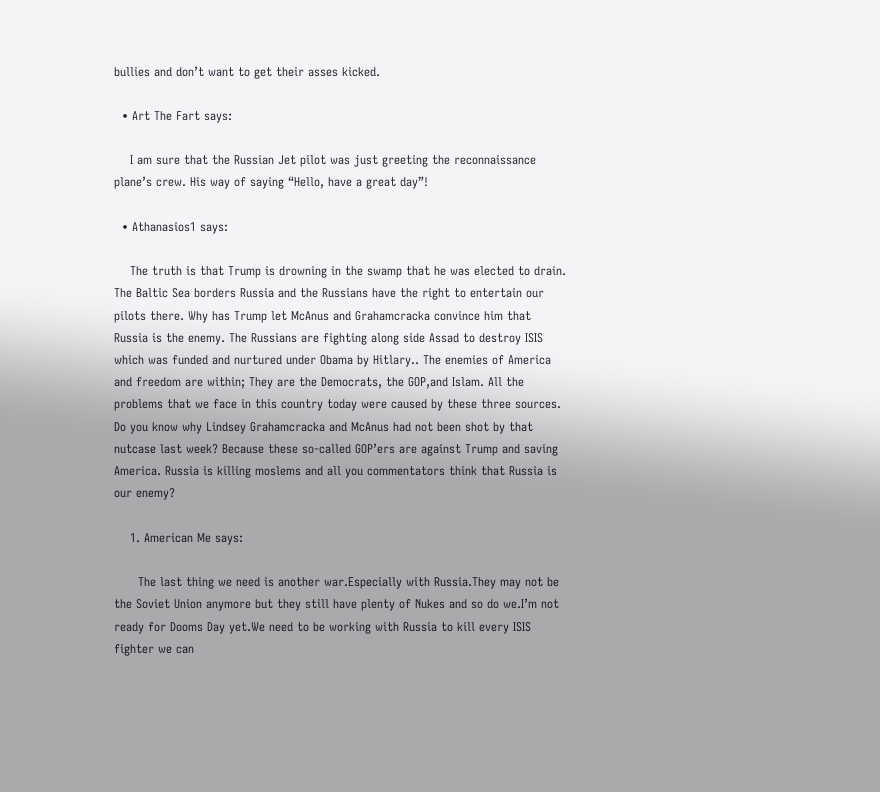bullies and don’t want to get their asses kicked.

  • Art The Fart says:

    I am sure that the Russian Jet pilot was just greeting the reconnaissance plane’s crew. His way of saying “Hello, have a great day”!

  • Athanasios1 says:

    The truth is that Trump is drowning in the swamp that he was elected to drain. The Baltic Sea borders Russia and the Russians have the right to entertain our pilots there. Why has Trump let McAnus and Grahamcracka convince him that Russia is the enemy. The Russians are fighting along side Assad to destroy ISIS which was funded and nurtured under Obama by Hitlary.. The enemies of America and freedom are within; They are the Democrats, the GOP,and Islam. All the problems that we face in this country today were caused by these three sources. Do you know why Lindsey Grahamcracka and McAnus had not been shot by that nutcase last week? Because these so-called GOP’ers are against Trump and saving America. Russia is killing moslems and all you commentators think that Russia is our enemy?

    1. American Me says:

      The last thing we need is another war.Especially with Russia.They may not be the Soviet Union anymore but they still have plenty of Nukes and so do we.I’m not ready for Dooms Day yet.We need to be working with Russia to kill every ISIS fighter we can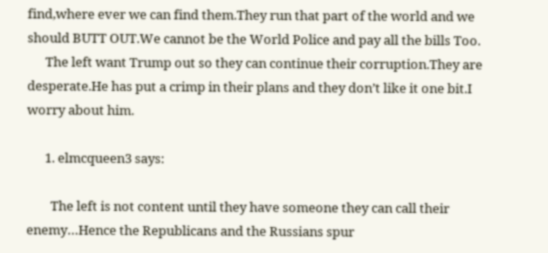find,where ever we can find them.They run that part of the world and we should BUTT OUT.We cannot be the World Police and pay all the bills Too.
      The left want Trump out so they can continue their corruption.They are desperate.He has put a crimp in their plans and they don’t like it one bit.I worry about him.

      1. elmcqueen3 says:

        The left is not content until they have someone they can call their enemy…Hence the Republicans and the Russians spur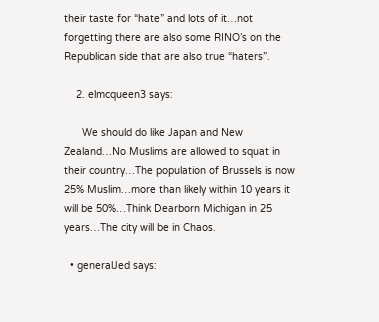their taste for “hate” and lots of it…not forgetting there are also some RINO’s on the Republican side that are also true “haters”.

    2. elmcqueen3 says:

      We should do like Japan and New Zealand…No Muslims are allowed to squat in their country…The population of Brussels is now 25% Muslim…more than likely within 10 years it will be 50%…Think Dearborn Michigan in 25 years…The city will be in Chaos.

  • generalJed says: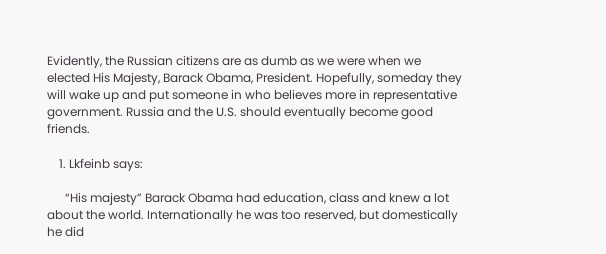Evidently, the Russian citizens are as dumb as we were when we elected His Majesty, Barack Obama, President. Hopefully, someday they will wake up and put someone in who believes more in representative government. Russia and the U.S. should eventually become good friends.

    1. Lkfeinb says:

      “His majesty” Barack Obama had education, class and knew a lot about the world. Internationally he was too reserved, but domestically he did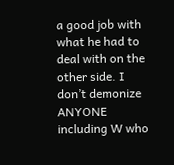a good job with what he had to deal with on the other side. I don’t demonize ANYONE including W who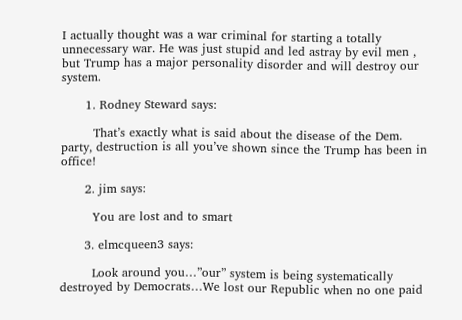I actually thought was a war criminal for starting a totally unnecessary war. He was just stupid and led astray by evil men , but Trump has a major personality disorder and will destroy our system.

      1. Rodney Steward says:

        That’s exactly what is said about the disease of the Dem. party, destruction is all you’ve shown since the Trump has been in office!

      2. jim says:

        You are lost and to smart

      3. elmcqueen3 says:

        Look around you…”our” system is being systematically destroyed by Democrats…We lost our Republic when no one paid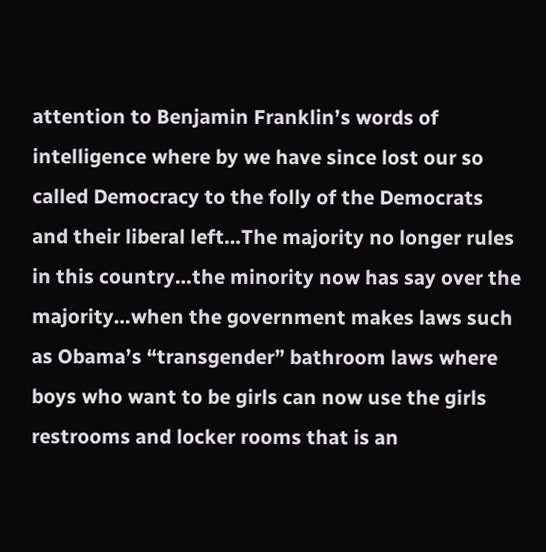attention to Benjamin Franklin’s words of intelligence where by we have since lost our so called Democracy to the folly of the Democrats and their liberal left…The majority no longer rules in this country…the minority now has say over the majority…when the government makes laws such as Obama’s “transgender” bathroom laws where boys who want to be girls can now use the girls restrooms and locker rooms that is an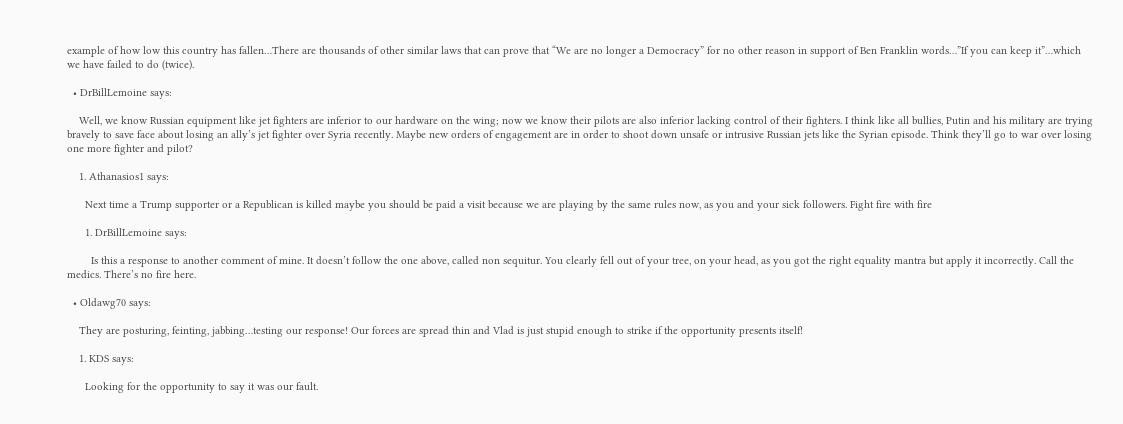example of how low this country has fallen…There are thousands of other similar laws that can prove that “We are no longer a Democracy” for no other reason in support of Ben Franklin words…”If you can keep it”…which we have failed to do (twice).

  • DrBillLemoine says:

    Well, we know Russian equipment like jet fighters are inferior to our hardware on the wing; now we know their pilots are also inferior lacking control of their fighters. I think like all bullies, Putin and his military are trying bravely to save face about losing an ally’s jet fighter over Syria recently. Maybe new orders of engagement are in order to shoot down unsafe or intrusive Russian jets like the Syrian episode. Think they’ll go to war over losing one more fighter and pilot?

    1. Athanasios1 says:

      Next time a Trump supporter or a Republican is killed maybe you should be paid a visit because we are playing by the same rules now, as you and your sick followers. Fight fire with fire

      1. DrBillLemoine says:

        Is this a response to another comment of mine. It doesn’t follow the one above, called non sequitur. You clearly fell out of your tree, on your head, as you got the right equality mantra but apply it incorrectly. Call the medics. There’s no fire here.

  • Oldawg70 says:

    They are posturing, feinting, jabbing…testing our response! Our forces are spread thin and Vlad is just stupid enough to strike if the opportunity presents itself!

    1. KDS says:

      Looking for the opportunity to say it was our fault.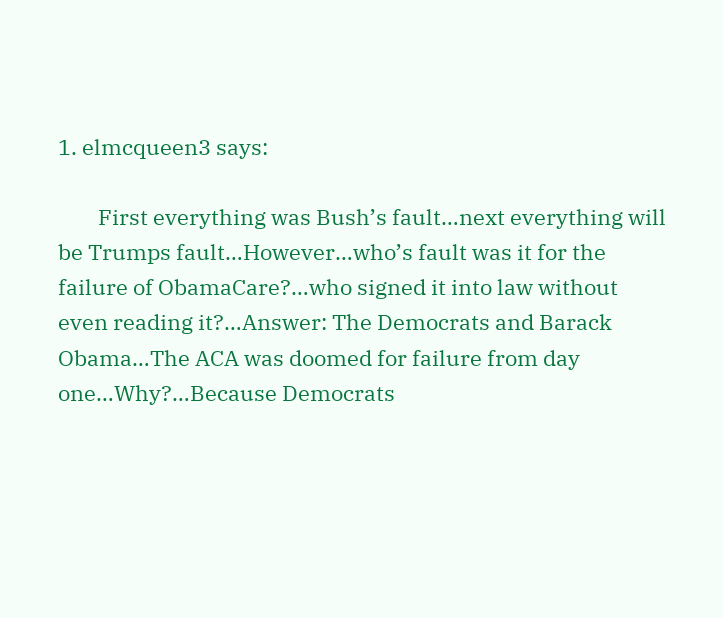1. elmcqueen3 says:

        First everything was Bush’s fault…next everything will be Trumps fault…However…who’s fault was it for the failure of ObamaCare?…who signed it into law without even reading it?…Answer: The Democrats and Barack Obama…The ACA was doomed for failure from day one…Why?…Because Democrats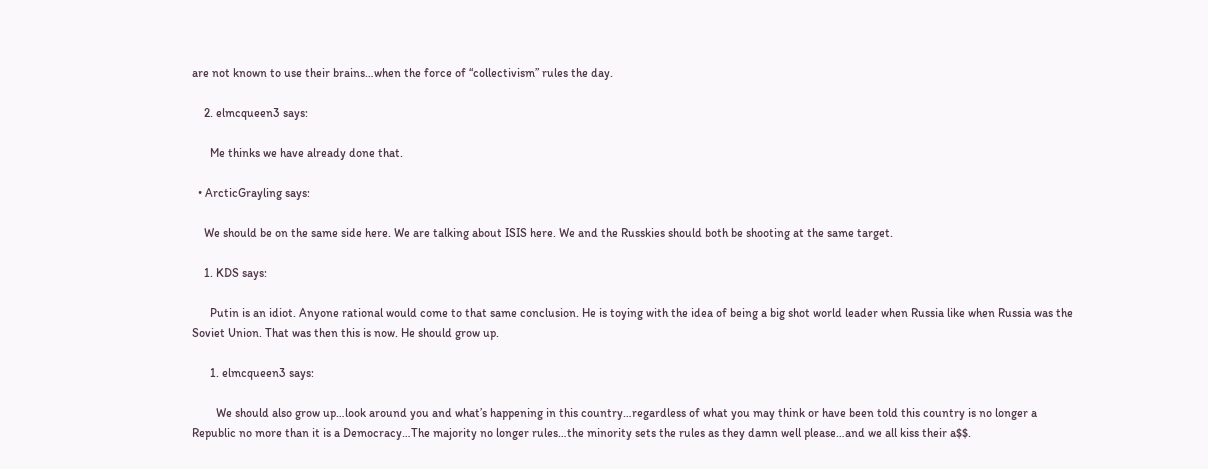are not known to use their brains…when the force of “collectivism” rules the day.

    2. elmcqueen3 says:

      Me thinks we have already done that.

  • ArcticGrayling says:

    We should be on the same side here. We are talking about ISIS here. We and the Russkies should both be shooting at the same target.

    1. KDS says:

      Putin is an idiot. Anyone rational would come to that same conclusion. He is toying with the idea of being a big shot world leader when Russia like when Russia was the Soviet Union. That was then this is now. He should grow up.

      1. elmcqueen3 says:

        We should also grow up…look around you and what’s happening in this country…regardless of what you may think or have been told this country is no longer a Republic no more than it is a Democracy…The majority no longer rules…the minority sets the rules as they damn well please…and we all kiss their a$$.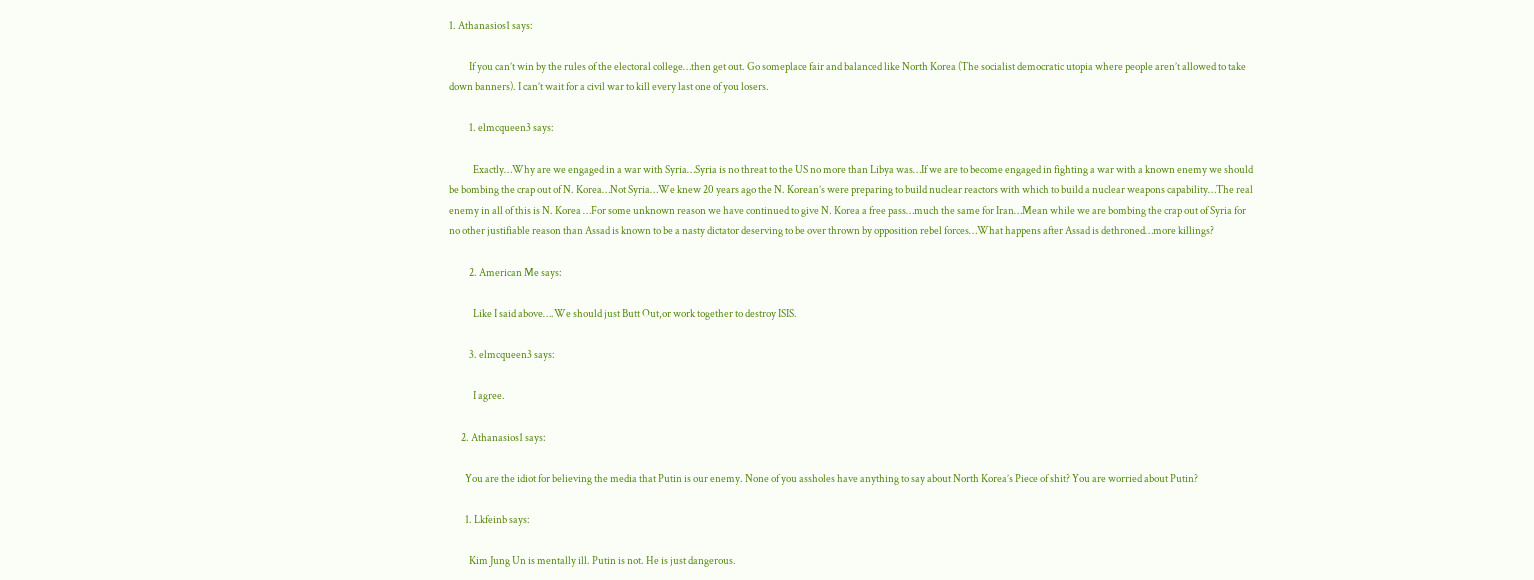1. Athanasios1 says:

          If you can’t win by the rules of the electoral college…then get out. Go someplace fair and balanced like North Korea (The socialist democratic utopia where people aren’t allowed to take down banners). I can’t wait for a civil war to kill every last one of you losers.

          1. elmcqueen3 says:

            Exactly…Why are we engaged in a war with Syria…Syria is no threat to the US no more than Libya was…If we are to become engaged in fighting a war with a known enemy we should be bombing the crap out of N. Korea…Not Syria…We knew 20 years ago the N. Korean’s were preparing to build nuclear reactors with which to build a nuclear weapons capability…The real enemy in all of this is N. Korea …For some unknown reason we have continued to give N. Korea a free pass…much the same for Iran…Mean while we are bombing the crap out of Syria for no other justifiable reason than Assad is known to be a nasty dictator deserving to be over thrown by opposition rebel forces…What happens after Assad is dethroned…more killings?

          2. American Me says:

            Like I said above….We should just Butt Out,or work together to destroy ISIS.

          3. elmcqueen3 says:

            I agree.

      2. Athanasios1 says:

        You are the idiot for believing the media that Putin is our enemy. None of you assholes have anything to say about North Korea’s Piece of shit? You are worried about Putin?

        1. Lkfeinb says:

          Kim Jung Un is mentally ill. Putin is not. He is just dangerous.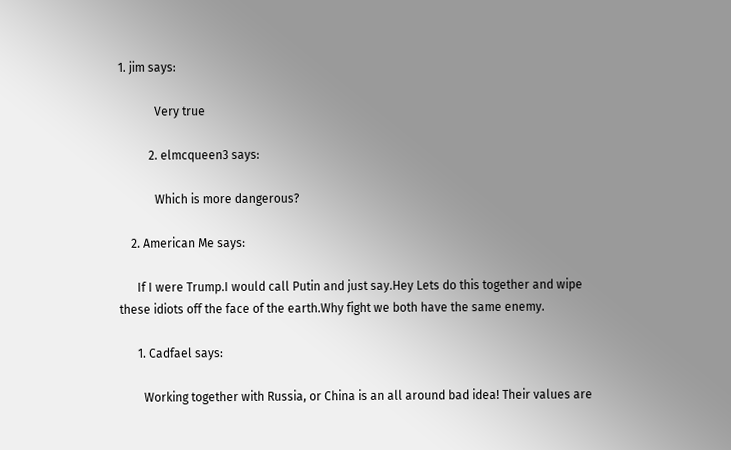1. jim says:

            Very true

          2. elmcqueen3 says:

            Which is more dangerous?

    2. American Me says:

      If I were Trump.I would call Putin and just say.Hey Lets do this together and wipe these idiots off the face of the earth.Why fight we both have the same enemy.

      1. Cadfael says:

        Working together with Russia, or China is an all around bad idea! Their values are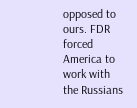opposed to ours. FDR forced America to work with the Russians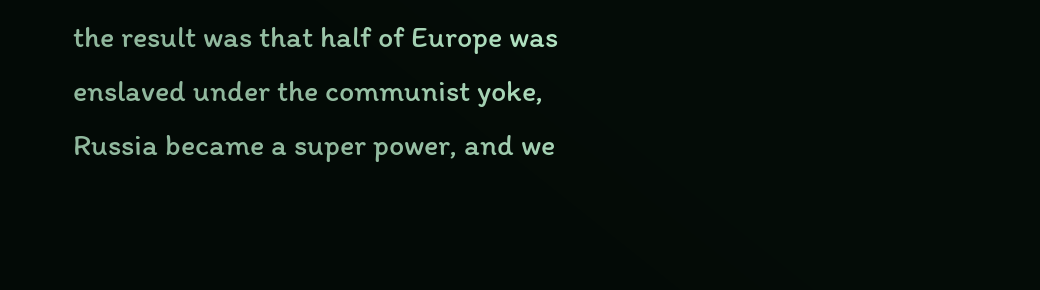the result was that half of Europe was enslaved under the communist yoke, Russia became a super power, and we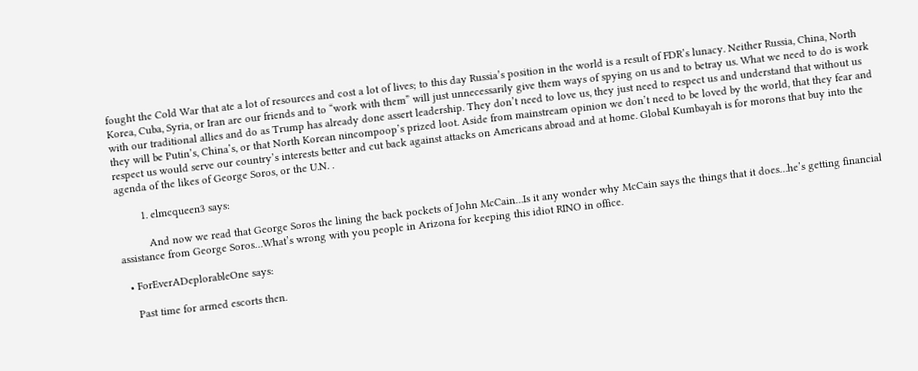fought the Cold War that ate a lot of resources and cost a lot of lives; to this day Russia’s position in the world is a result of FDR’s lunacy. Neither Russia, China, North Korea, Cuba, Syria, or Iran are our friends and to “work with them” will just unnecessarily give them ways of spying on us and to betray us. What we need to do is work with our traditional allies and do as Trump has already done assert leadership. They don’t need to love us, they just need to respect us and understand that without us they will be Putin’s, China’s, or that North Korean nincompoop’s prized loot. Aside from mainstream opinion we don’t need to be loved by the world, that they fear and respect us would serve our country’s interests better and cut back against attacks on Americans abroad and at home. Global Kumbayah is for morons that buy into the agenda of the likes of George Soros, or the U.N. .

        1. elmcqueen3 says:

          And now we read that George Soros the lining the back pockets of John McCain…Is it any wonder why McCain says the things that it does…he’s getting financial assistance from George Soros…What’s wrong with you people in Arizona for keeping this idiot RINO in office.

  • ForEverADeplorableOne says:

    Past time for armed escorts then.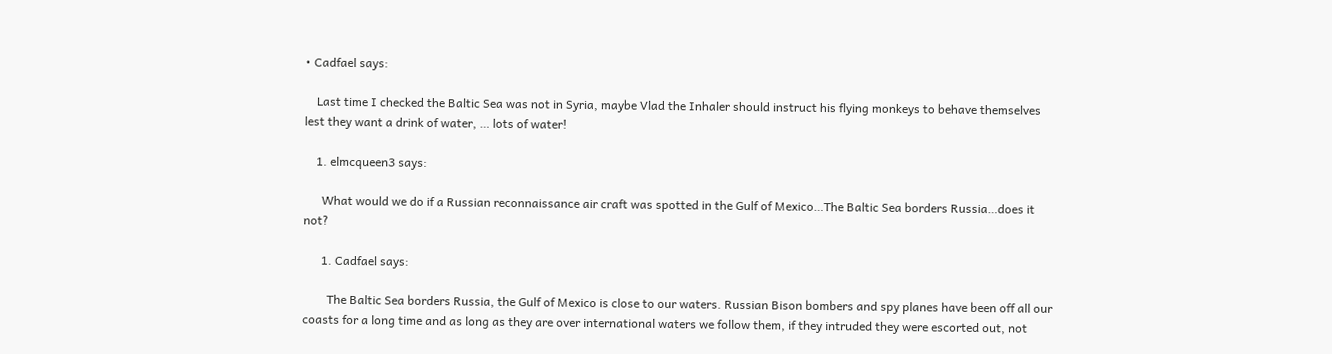• Cadfael says:

    Last time I checked the Baltic Sea was not in Syria, maybe Vlad the Inhaler should instruct his flying monkeys to behave themselves lest they want a drink of water, … lots of water!

    1. elmcqueen3 says:

      What would we do if a Russian reconnaissance air craft was spotted in the Gulf of Mexico…The Baltic Sea borders Russia…does it not?

      1. Cadfael says:

        The Baltic Sea borders Russia, the Gulf of Mexico is close to our waters. Russian Bison bombers and spy planes have been off all our coasts for a long time and as long as they are over international waters we follow them, if they intruded they were escorted out, not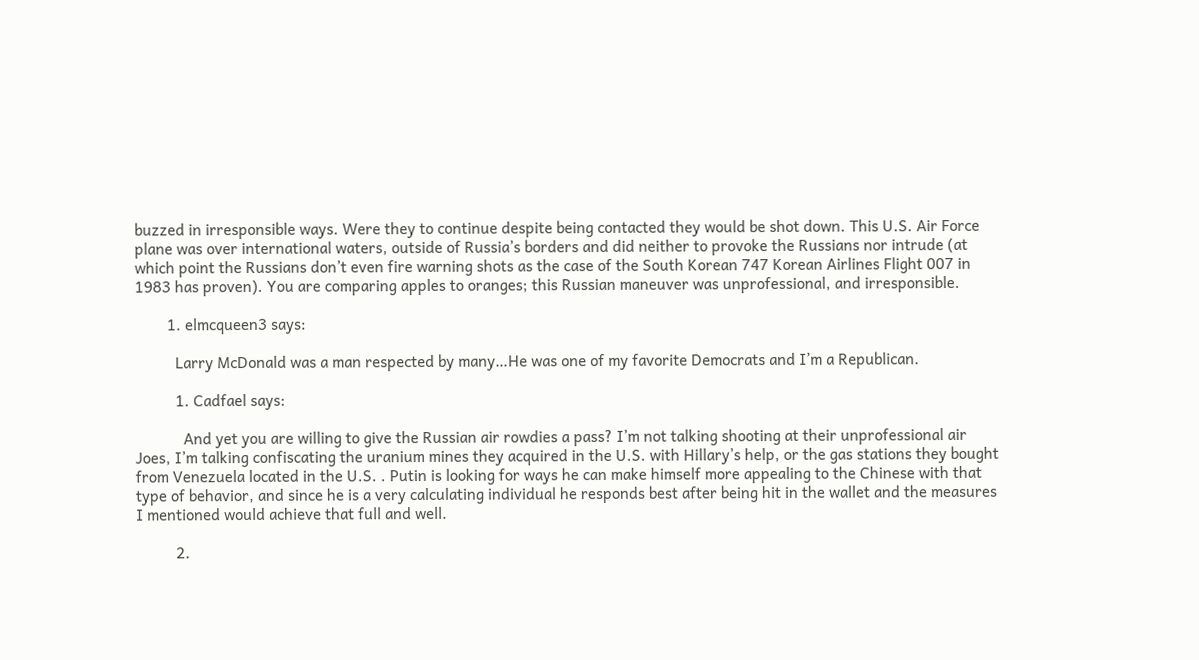buzzed in irresponsible ways. Were they to continue despite being contacted they would be shot down. This U.S. Air Force plane was over international waters, outside of Russia’s borders and did neither to provoke the Russians nor intrude (at which point the Russians don’t even fire warning shots as the case of the South Korean 747 Korean Airlines Flight 007 in 1983 has proven). You are comparing apples to oranges; this Russian maneuver was unprofessional, and irresponsible.

        1. elmcqueen3 says:

          Larry McDonald was a man respected by many…He was one of my favorite Democrats and I’m a Republican.

          1. Cadfael says:

            And yet you are willing to give the Russian air rowdies a pass? I’m not talking shooting at their unprofessional air Joes, I’m talking confiscating the uranium mines they acquired in the U.S. with Hillary’s help, or the gas stations they bought from Venezuela located in the U.S. . Putin is looking for ways he can make himself more appealing to the Chinese with that type of behavior, and since he is a very calculating individual he responds best after being hit in the wallet and the measures I mentioned would achieve that full and well.

          2.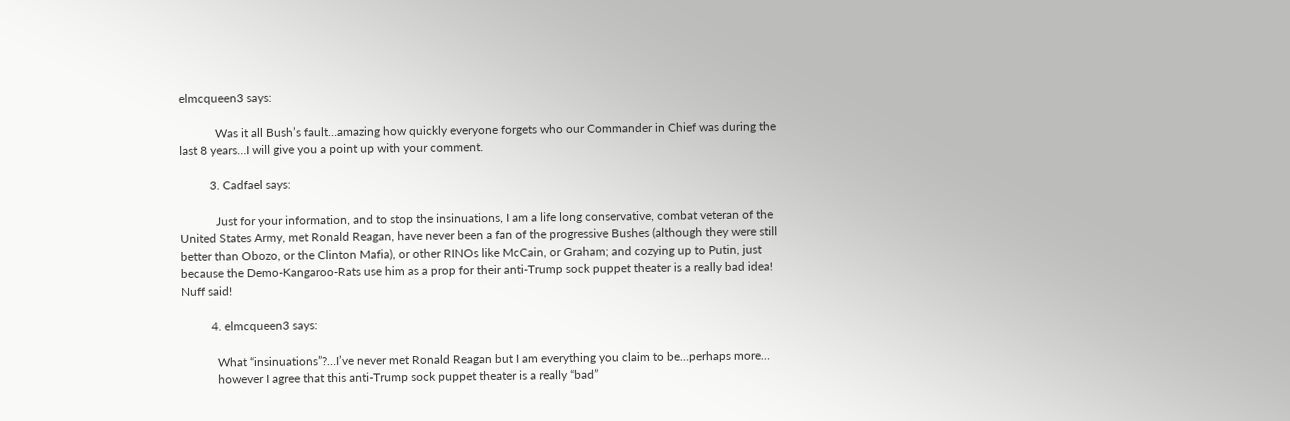elmcqueen3 says:

            Was it all Bush’s fault…amazing how quickly everyone forgets who our Commander in Chief was during the last 8 years…I will give you a point up with your comment.

          3. Cadfael says:

            Just for your information, and to stop the insinuations, I am a life long conservative, combat veteran of the United States Army, met Ronald Reagan, have never been a fan of the progressive Bushes (although they were still better than Obozo, or the Clinton Mafia), or other RINOs like McCain, or Graham; and cozying up to Putin, just because the Demo-Kangaroo-Rats use him as a prop for their anti-Trump sock puppet theater is a really bad idea! Nuff said!

          4. elmcqueen3 says:

            What “insinuations”?…I’ve never met Ronald Reagan but I am everything you claim to be…perhaps more…
            however I agree that this anti-Trump sock puppet theater is a really “bad”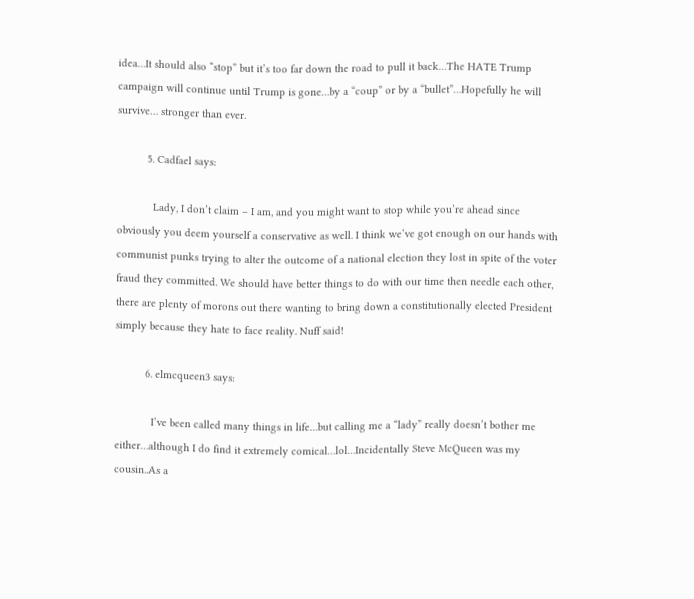idea…It should also “stop” but it’s too far down the road to pull it back…The HATE Trump campaign will continue until Trump is gone…by a “coup” or by a “bullet”…Hopefully he will survive… stronger than ever.

          5. Cadfael says:

            Lady, I don’t claim – I am, and you might want to stop while you’re ahead since obviously you deem yourself a conservative as well. I think we’ve got enough on our hands with communist punks trying to alter the outcome of a national election they lost in spite of the voter fraud they committed. We should have better things to do with our time then needle each other, there are plenty of morons out there wanting to bring down a constitutionally elected President simply because they hate to face reality. Nuff said!

          6. elmcqueen3 says:

            I’ve been called many things in life…but calling me a “lady” really doesn’t bother me either…although I do find it extremely comical…lol…Incidentally Steve McQueen was my cousin..As a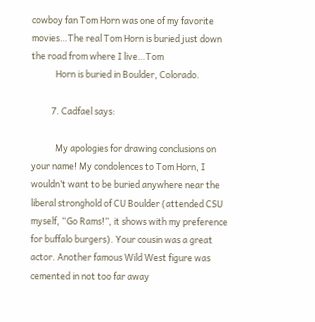cowboy fan Tom Horn was one of my favorite movies…The real Tom Horn is buried just down the road from where I live…Tom
            Horn is buried in Boulder, Colorado.

          7. Cadfael says:

            My apologies for drawing conclusions on your name! My condolences to Tom Horn, I wouldn’t want to be buried anywhere near the liberal stronghold of CU Boulder (attended CSU myself, “Go Rams!”, it shows with my preference for buffalo burgers). Your cousin was a great actor. Another famous Wild West figure was cemented in not too far away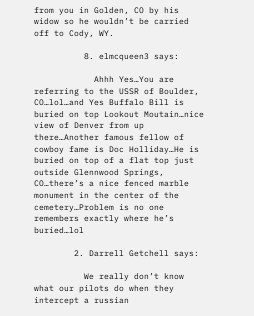from you in Golden, CO by his widow so he wouldn’t be carried off to Cody, WY.

          8. elmcqueen3 says:

            Ahhh Yes…You are referring to the USSR of Boulder, CO…lol…and Yes Buffalo Bill is buried on top Lookout Moutain…nice view of Denver from up there…Another famous fellow of cowboy fame is Doc Holliday…He is buried on top of a flat top just outside Glennwood Springs, CO…there’s a nice fenced marble monument in the center of the cemetery…Problem is no one remembers exactly where he’s buried…lol

        2. Darrell Getchell says:

          We really don’t know what our pilots do when they intercept a russian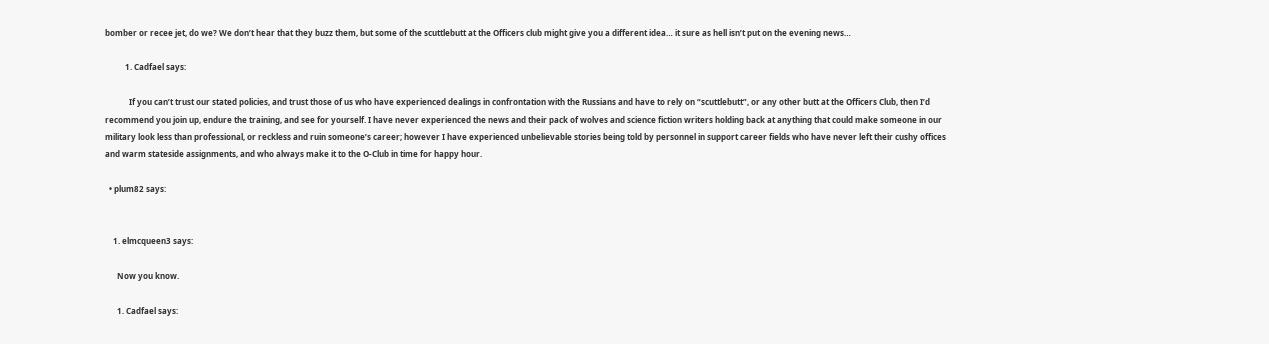bomber or recee jet, do we? We don’t hear that they buzz them, but some of the scuttlebutt at the Officers club might give you a different idea… it sure as hell isn’t put on the evening news…

          1. Cadfael says:

            If you can’t trust our stated policies, and trust those of us who have experienced dealings in confrontation with the Russians and have to rely on “scuttlebutt”, or any other butt at the Officers Club, then I’d recommend you join up, endure the training, and see for yourself. I have never experienced the news and their pack of wolves and science fiction writers holding back at anything that could make someone in our military look less than professional, or reckless and ruin someone’s career; however I have experienced unbelievable stories being told by personnel in support career fields who have never left their cushy offices and warm stateside assignments, and who always make it to the O-Club in time for happy hour.

  • plum82 says:


    1. elmcqueen3 says:

      Now you know.

      1. Cadfael says: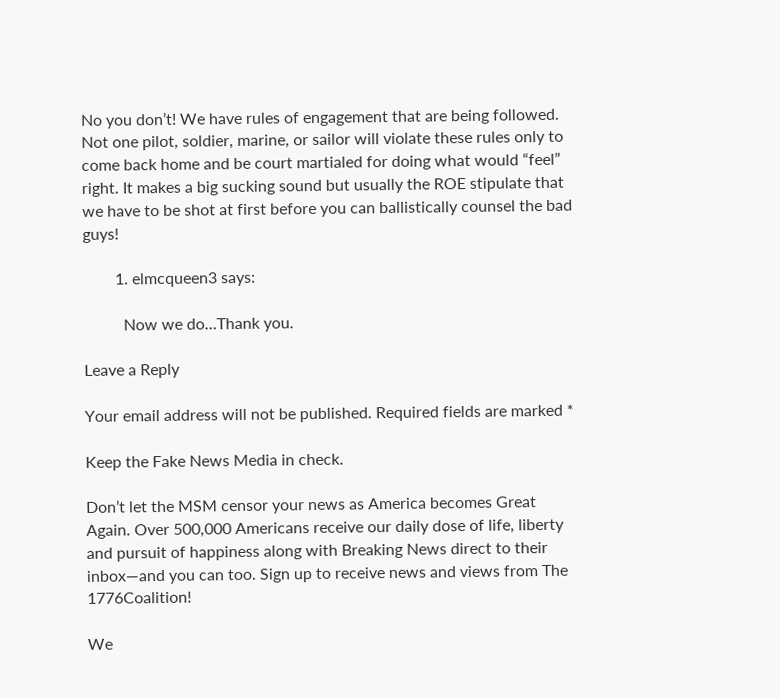No you don’t! We have rules of engagement that are being followed. Not one pilot, soldier, marine, or sailor will violate these rules only to come back home and be court martialed for doing what would “feel” right. It makes a big sucking sound but usually the ROE stipulate that we have to be shot at first before you can ballistically counsel the bad guys!

        1. elmcqueen3 says:

          Now we do…Thank you.

Leave a Reply

Your email address will not be published. Required fields are marked *

Keep the Fake News Media in check.

Don’t let the MSM censor your news as America becomes Great Again. Over 500,000 Americans receive our daily dose of life, liberty and pursuit of happiness along with Breaking News direct to their inbox—and you can too. Sign up to receive news and views from The 1776Coalition!

We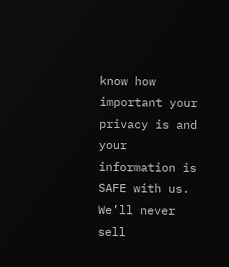know how important your privacy is and your information is SAFE with us. We’ll never sell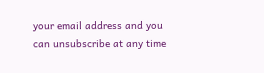your email address and you can unsubscribe at any time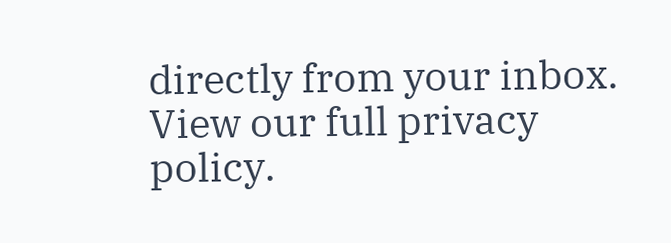directly from your inbox.
View our full privacy policy.